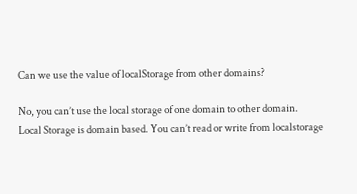Can we use the value of localStorage from other domains?

No, you can’t use the local storage of one domain to other domain.
Local Storage is domain based. You can’t read or write from localstorage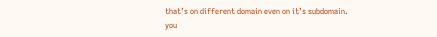that’s on different domain even on it’s subdomain.
you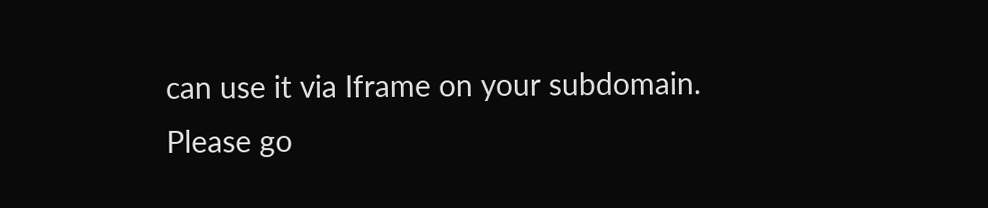can use it via Iframe on your subdomain.
Please go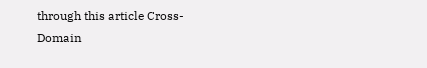through this article Cross-Domain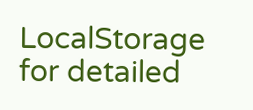LocalStorage for detailed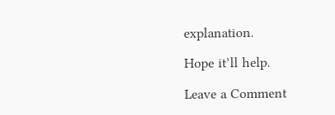explanation.

Hope it’ll help.

Leave a Comment